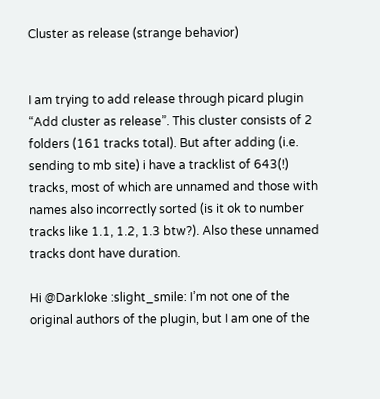Cluster as release (strange behavior)


I am trying to add release through picard plugin “Add cluster as release”. This cluster consists of 2 folders (161 tracks total). But after adding (i.e. sending to mb site) i have a tracklist of 643(!) tracks, most of which are unnamed and those with names also incorrectly sorted (is it ok to number tracks like 1.1, 1.2, 1.3 btw?). Also these unnamed tracks dont have duration.

Hi @Darkloke :slight_smile: I’m not one of the original authors of the plugin, but I am one of the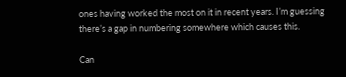ones having worked the most on it in recent years. I’m guessing there’s a gap in numbering somewhere which causes this.

Can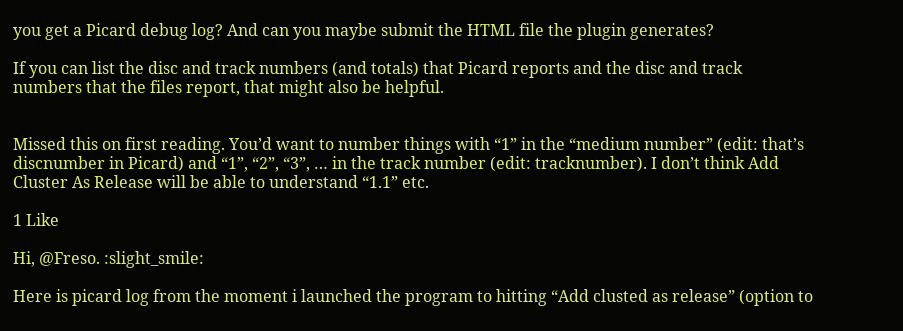you get a Picard debug log? And can you maybe submit the HTML file the plugin generates?

If you can list the disc and track numbers (and totals) that Picard reports and the disc and track numbers that the files report, that might also be helpful.


Missed this on first reading. You’d want to number things with “1” in the “medium number” (edit: that’s discnumber in Picard) and “1”, “2”, “3”, … in the track number (edit: tracknumber). I don’t think Add Cluster As Release will be able to understand “1.1” etc.

1 Like

Hi, @Freso. :slight_smile:

Here is picard log from the moment i launched the program to hitting “Add clusted as release” (option to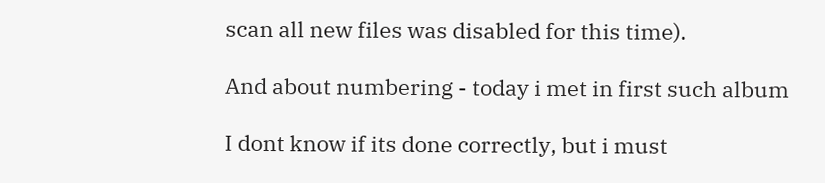scan all new files was disabled for this time).

And about numbering - today i met in first such album

I dont know if its done correctly, but i must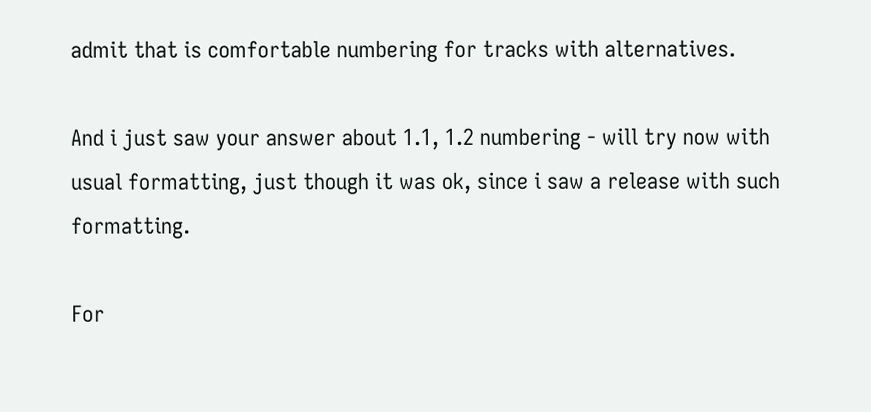admit that is comfortable numbering for tracks with alternatives.

And i just saw your answer about 1.1, 1.2 numbering - will try now with usual formatting, just though it was ok, since i saw a release with such formatting.

For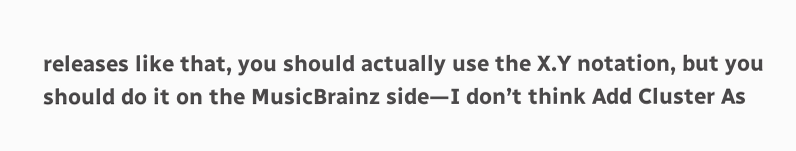releases like that, you should actually use the X.Y notation, but you should do it on the MusicBrainz side—I don’t think Add Cluster As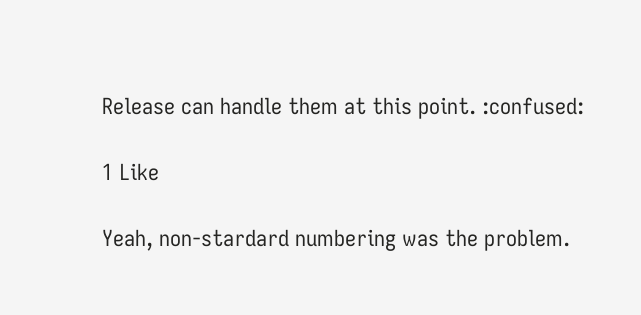Release can handle them at this point. :confused:

1 Like

Yeah, non-stardard numbering was the problem.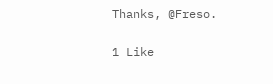Thanks, @Freso.

1 Like